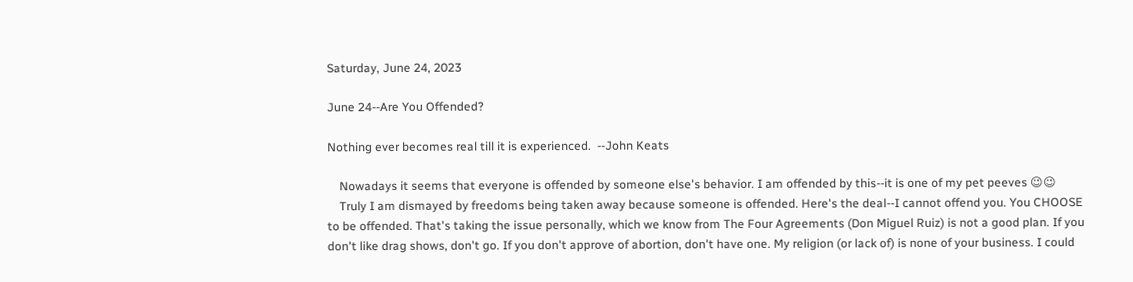Saturday, June 24, 2023

June 24--Are You Offended?

Nothing ever becomes real till it is experienced.  --John Keats

    Nowadays it seems that everyone is offended by someone else's behavior. I am offended by this--it is one of my pet peeves 😉😉
    Truly I am dismayed by freedoms being taken away because someone is offended. Here's the deal--I cannot offend you. You CHOOSE to be offended. That's taking the issue personally, which we know from The Four Agreements (Don Miguel Ruiz) is not a good plan. If you don't like drag shows, don't go. If you don't approve of abortion, don't have one. My religion (or lack of) is none of your business. I could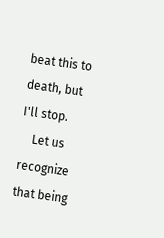beat this to death, but I'll stop.
    Let us recognize that being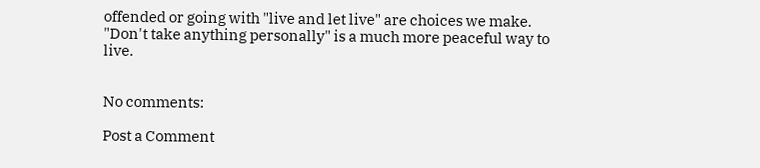offended or going with "live and let live" are choices we make. "Don't take anything personally" is a much more peaceful way to live.


No comments:

Post a Comment